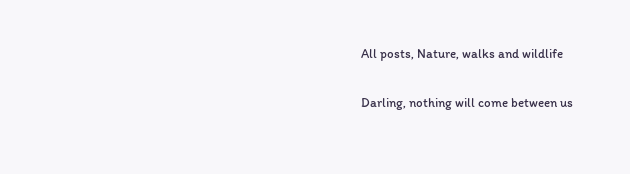All posts, Nature, walks and wildlife

Darling, nothing will come between us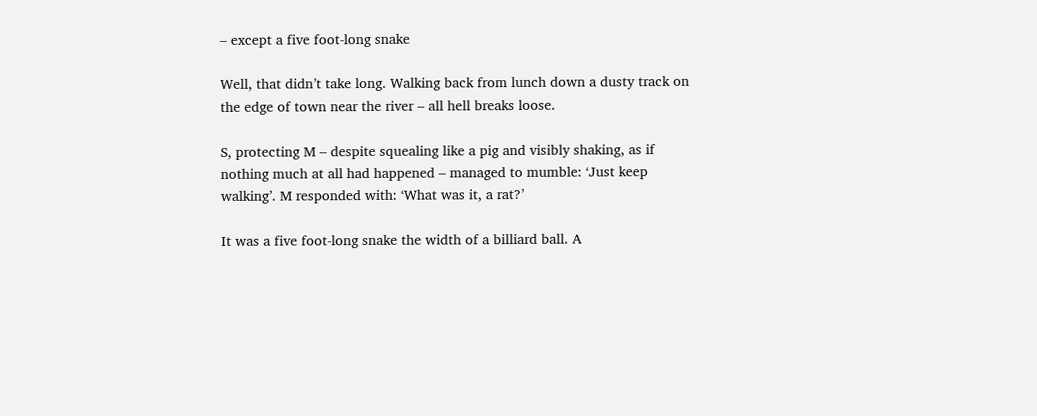– except a five foot-long snake

Well, that didn’t take long. Walking back from lunch down a dusty track on the edge of town near the river – all hell breaks loose.

S, protecting M – despite squealing like a pig and visibly shaking, as if nothing much at all had happened – managed to mumble: ‘Just keep walking’. M responded with: ‘What was it, a rat?’

It was a five foot-long snake the width of a billiard ball. A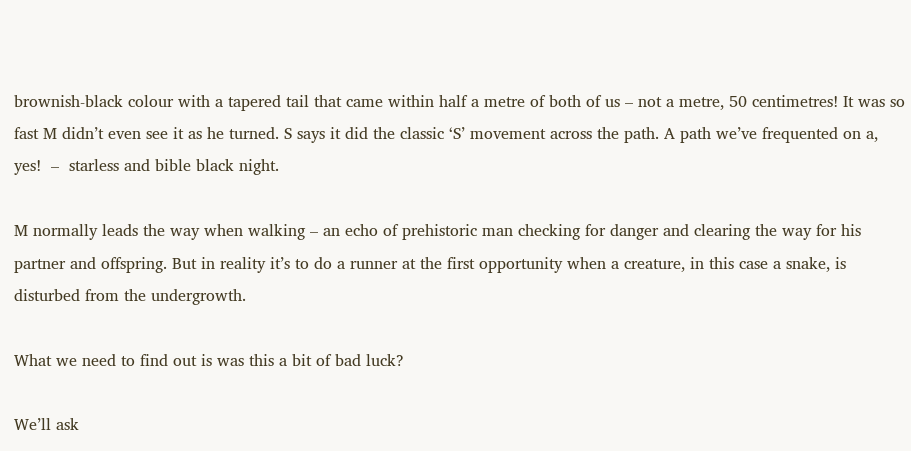brownish-black colour with a tapered tail that came within half a metre of both of us – not a metre, 50 centimetres! It was so fast M didn’t even see it as he turned. S says it did the classic ‘S’ movement across the path. A path we’ve frequented on a, yes!  –  starless and bible black night.

M normally leads the way when walking – an echo of prehistoric man checking for danger and clearing the way for his partner and offspring. But in reality it’s to do a runner at the first opportunity when a creature, in this case a snake, is disturbed from the undergrowth.

What we need to find out is was this a bit of bad luck?

We’ll ask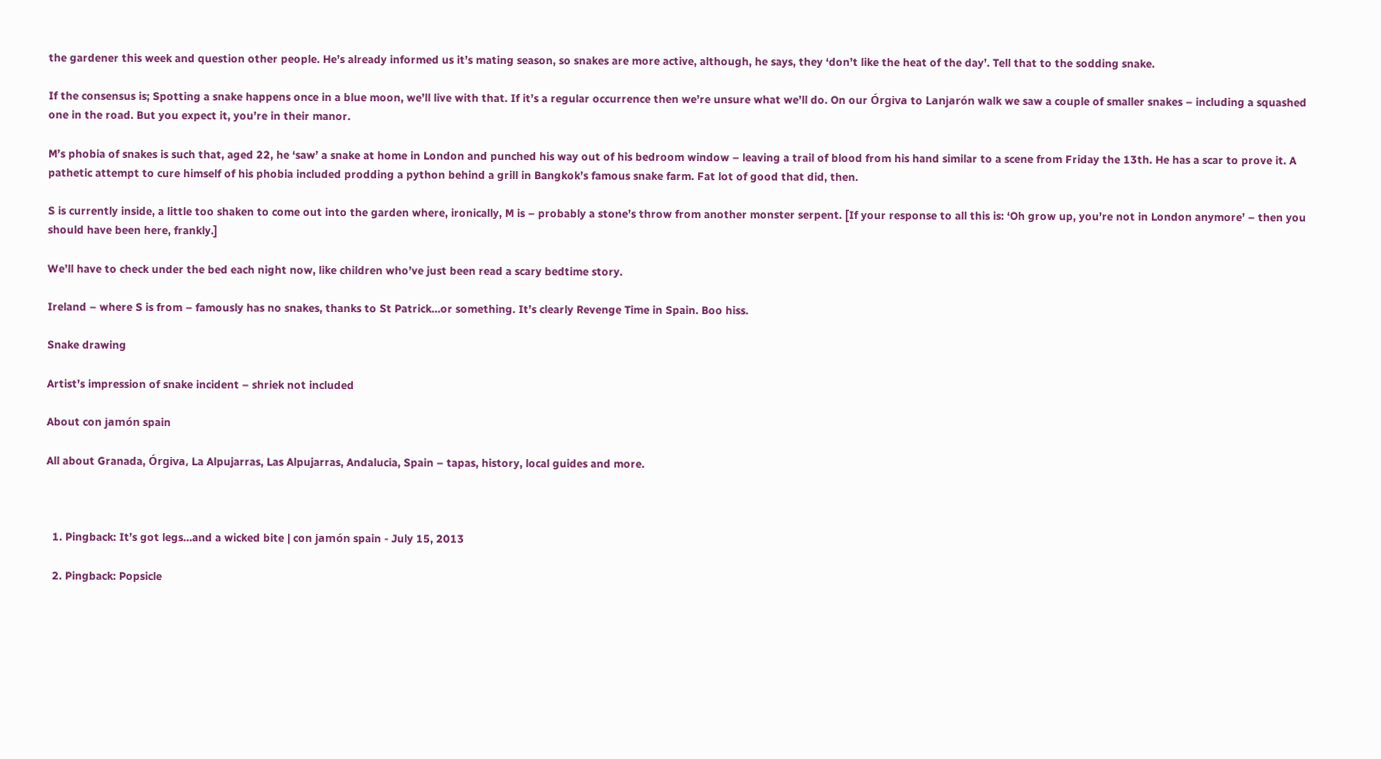the gardener this week and question other people. He’s already informed us it’s mating season, so snakes are more active, although, he says, they ‘don’t like the heat of the day’. Tell that to the sodding snake.

If the consensus is; Spotting a snake happens once in a blue moon, we’ll live with that. If it’s a regular occurrence then we’re unsure what we’ll do. On our Órgiva to Lanjarón walk we saw a couple of smaller snakes – including a squashed one in the road. But you expect it, you’re in their manor.

M’s phobia of snakes is such that, aged 22, he ‘saw’ a snake at home in London and punched his way out of his bedroom window – leaving a trail of blood from his hand similar to a scene from Friday the 13th. He has a scar to prove it. A pathetic attempt to cure himself of his phobia included prodding a python behind a grill in Bangkok’s famous snake farm. Fat lot of good that did, then.

S is currently inside, a little too shaken to come out into the garden where, ironically, M is – probably a stone’s throw from another monster serpent. [If your response to all this is: ‘Oh grow up, you’re not in London anymore’ – then you should have been here, frankly.]

We’ll have to check under the bed each night now, like children who’ve just been read a scary bedtime story.

Ireland – where S is from – famously has no snakes, thanks to St Patrick…or something. It’s clearly Revenge Time in Spain. Boo hiss.

Snake drawing

Artist’s impression of snake incident – shriek not included

About con jamón spain

All about Granada, Órgiva, La Alpujarras, Las Alpujarras, Andalucia, Spain – tapas, history, local guides and more.



  1. Pingback: It’s got legs…and a wicked bite | con jamón spain - July 15, 2013

  2. Pingback: Popsicle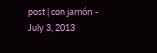post | con jamón - July 3, 2013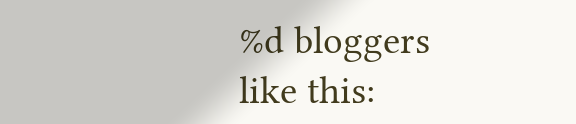%d bloggers like this: